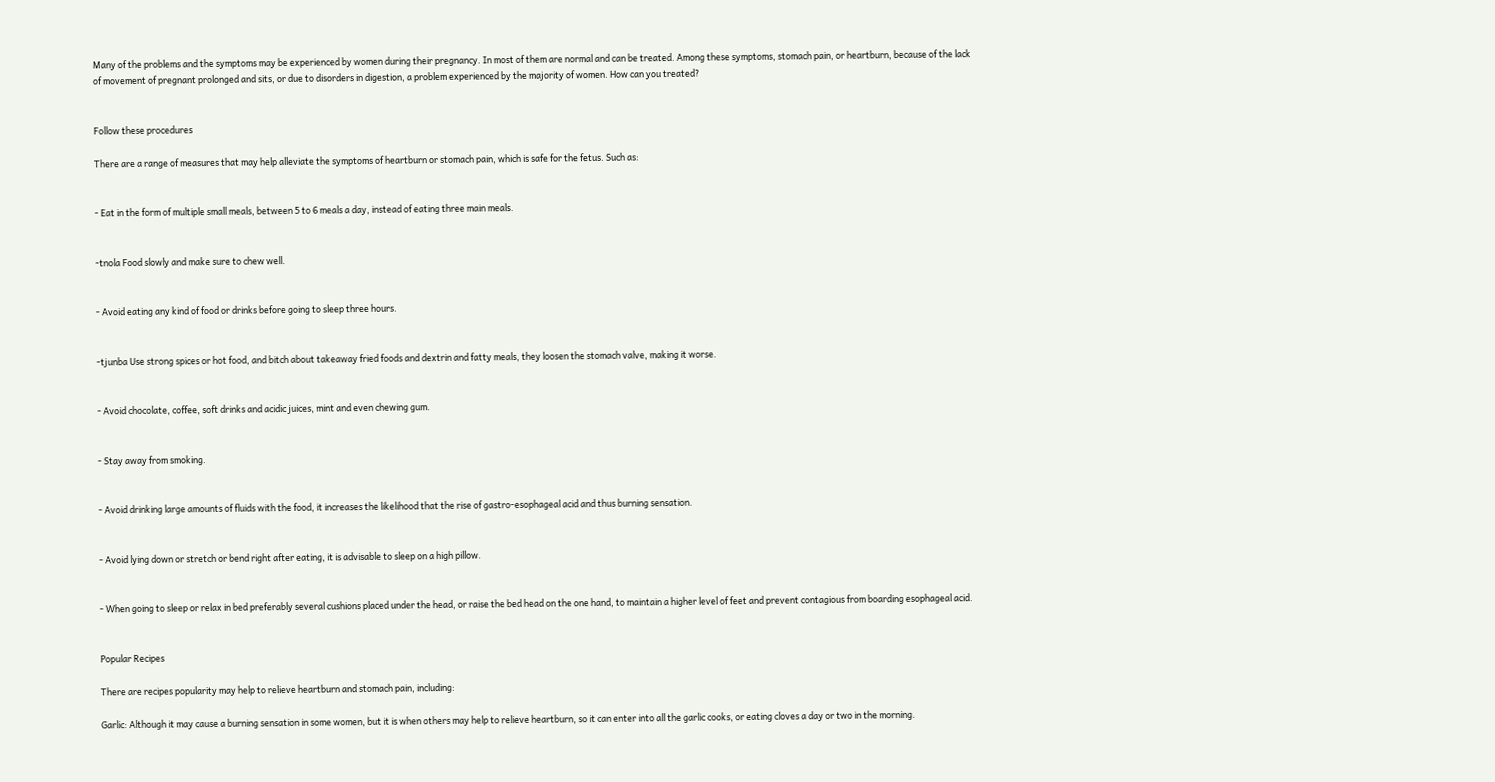Many of the problems and the symptoms may be experienced by women during their pregnancy. In most of them are normal and can be treated. Among these symptoms, stomach pain, or heartburn, because of the lack of movement of pregnant prolonged and sits, or due to disorders in digestion, a problem experienced by the majority of women. How can you treated?


Follow these procedures

There are a range of measures that may help alleviate the symptoms of heartburn or stomach pain, which is safe for the fetus. Such as:


- Eat in the form of multiple small meals, between 5 to 6 meals a day, instead of eating three main meals.


-tnola Food slowly and make sure to chew well.


- Avoid eating any kind of food or drinks before going to sleep three hours.


-tjunba Use strong spices or hot food, and bitch about takeaway fried foods and dextrin and fatty meals, they loosen the stomach valve, making it worse.


- Avoid chocolate, coffee, soft drinks and acidic juices, mint and even chewing gum.


- Stay away from smoking.


- Avoid drinking large amounts of fluids with the food, it increases the likelihood that the rise of gastro-esophageal acid and thus burning sensation.


- Avoid lying down or stretch or bend right after eating, it is advisable to sleep on a high pillow.


- When going to sleep or relax in bed preferably several cushions placed under the head, or raise the bed head on the one hand, to maintain a higher level of feet and prevent contagious from boarding esophageal acid.


Popular Recipes

There are recipes popularity may help to relieve heartburn and stomach pain, including:

Garlic: Although it may cause a burning sensation in some women, but it is when others may help to relieve heartburn, so it can enter into all the garlic cooks, or eating cloves a day or two in the morning.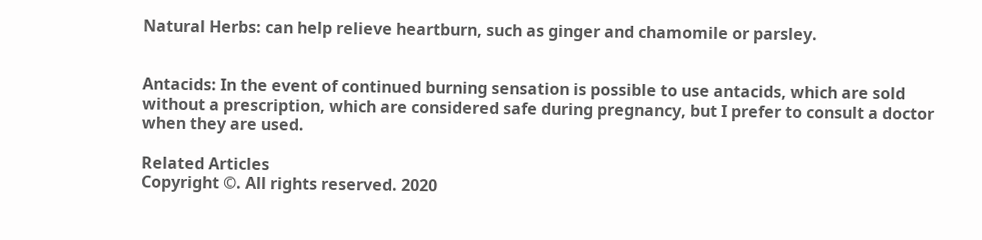Natural Herbs: can help relieve heartburn, such as ginger and chamomile or parsley.


Antacids: In the event of continued burning sensation is possible to use antacids, which are sold without a prescription, which are considered safe during pregnancy, but I prefer to consult a doctor when they are used.

Related Articles
Copyright ©. All rights reserved. 2020